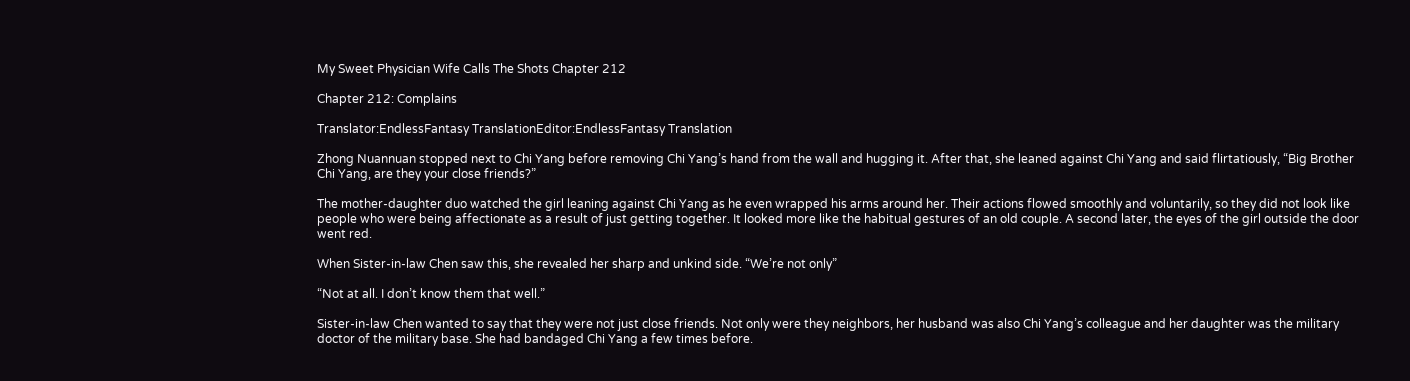My Sweet Physician Wife Calls The Shots Chapter 212

Chapter 212: Complains

Translator:EndlessFantasy TranslationEditor:EndlessFantasy Translation

Zhong Nuannuan stopped next to Chi Yang before removing Chi Yang’s hand from the wall and hugging it. After that, she leaned against Chi Yang and said flirtatiously, “Big Brother Chi Yang, are they your close friends?”

The mother-daughter duo watched the girl leaning against Chi Yang as he even wrapped his arms around her. Their actions flowed smoothly and voluntarily, so they did not look like people who were being affectionate as a result of just getting together. It looked more like the habitual gestures of an old couple. A second later, the eyes of the girl outside the door went red.

When Sister-in-law Chen saw this, she revealed her sharp and unkind side. “We’re not only”

“Not at all. I don’t know them that well.”

Sister-in-law Chen wanted to say that they were not just close friends. Not only were they neighbors, her husband was also Chi Yang’s colleague and her daughter was the military doctor of the military base. She had bandaged Chi Yang a few times before.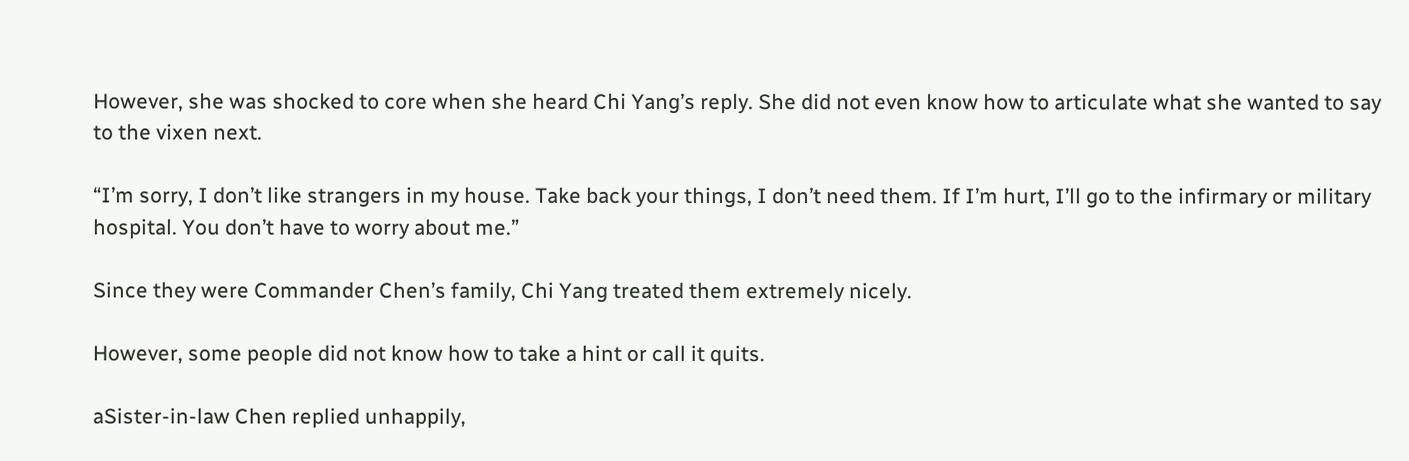However, she was shocked to core when she heard Chi Yang’s reply. She did not even know how to articulate what she wanted to say to the vixen next.

“I’m sorry, I don’t like strangers in my house. Take back your things, I don’t need them. If I’m hurt, I’ll go to the infirmary or military hospital. You don’t have to worry about me.”

Since they were Commander Chen’s family, Chi Yang treated them extremely nicely.

However, some people did not know how to take a hint or call it quits.

aSister-in-law Chen replied unhappily,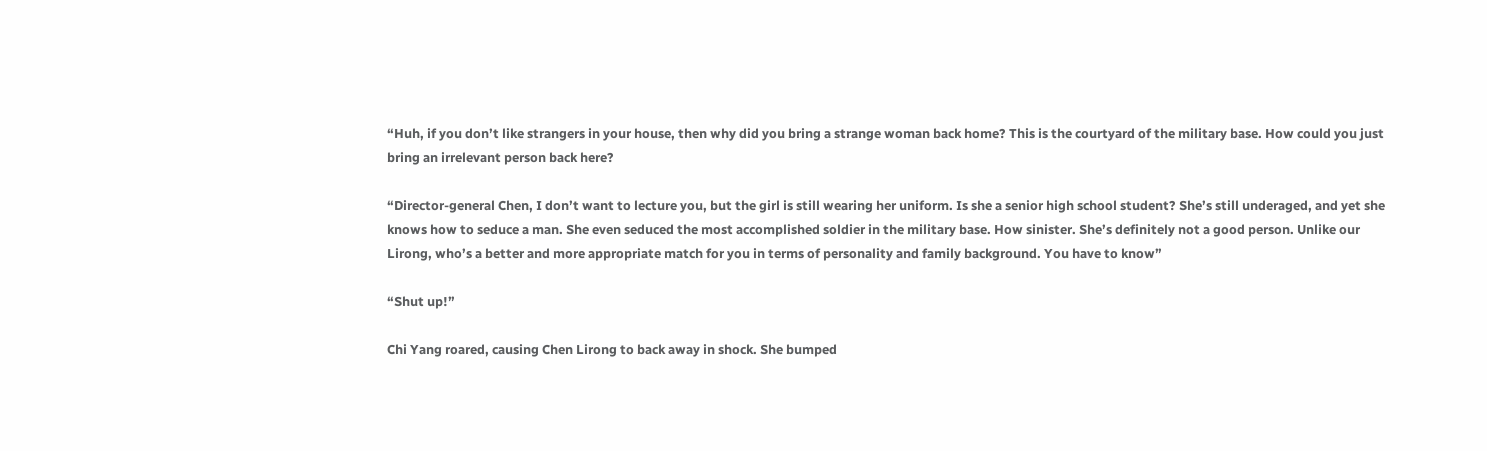“Huh, if you don’t like strangers in your house, then why did you bring a strange woman back home? This is the courtyard of the military base. How could you just bring an irrelevant person back here?

“Director-general Chen, I don’t want to lecture you, but the girl is still wearing her uniform. Is she a senior high school student? She’s still underaged, and yet she knows how to seduce a man. She even seduced the most accomplished soldier in the military base. How sinister. She’s definitely not a good person. Unlike our Lirong, who’s a better and more appropriate match for you in terms of personality and family background. You have to know”

“Shut up!”

Chi Yang roared, causing Chen Lirong to back away in shock. She bumped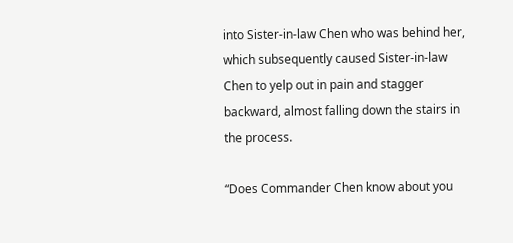into Sister-in-law Chen who was behind her, which subsequently caused Sister-in-law Chen to yelp out in pain and stagger backward, almost falling down the stairs in the process.

“Does Commander Chen know about you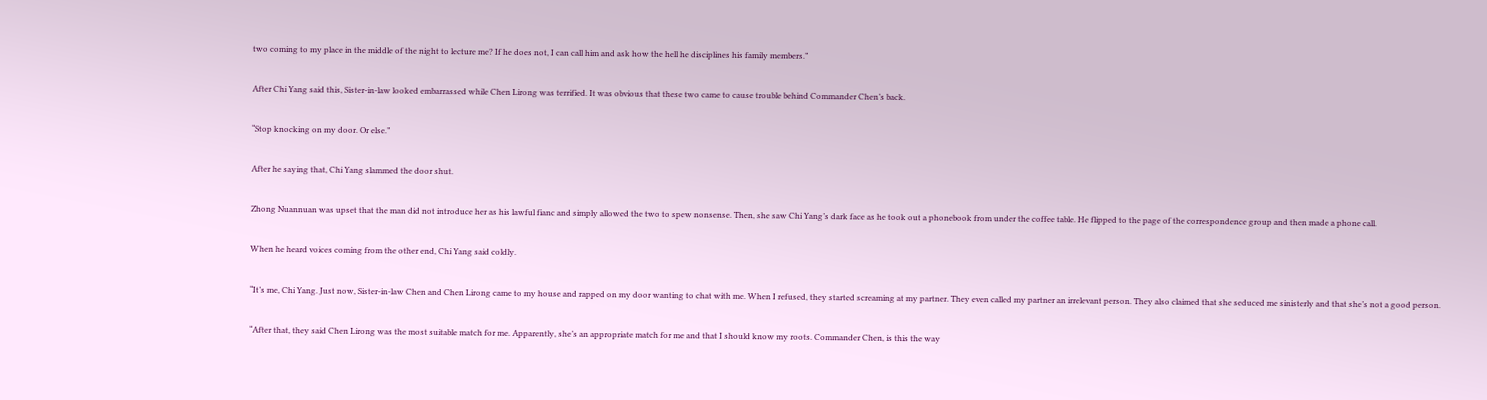two coming to my place in the middle of the night to lecture me? If he does not, I can call him and ask how the hell he disciplines his family members.”

After Chi Yang said this, Sister-in-law looked embarrassed while Chen Lirong was terrified. It was obvious that these two came to cause trouble behind Commander Chen’s back.

“Stop knocking on my door. Or else.”

After he saying that, Chi Yang slammed the door shut.

Zhong Nuannuan was upset that the man did not introduce her as his lawful fianc and simply allowed the two to spew nonsense. Then, she saw Chi Yang’s dark face as he took out a phonebook from under the coffee table. He flipped to the page of the correspondence group and then made a phone call.

When he heard voices coming from the other end, Chi Yang said coldly.

“It’s me, Chi Yang. Just now, Sister-in-law Chen and Chen Lirong came to my house and rapped on my door wanting to chat with me. When I refused, they started screaming at my partner. They even called my partner an irrelevant person. They also claimed that she seduced me sinisterly and that she’s not a good person.

“After that, they said Chen Lirong was the most suitable match for me. Apparently, she’s an appropriate match for me and that I should know my roots. Commander Chen, is this the way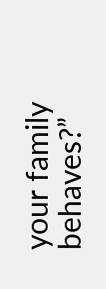your family behaves?”